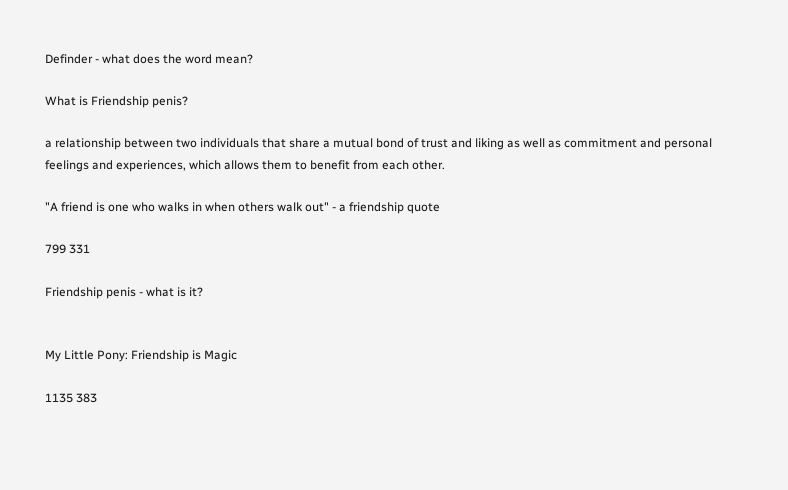Definder - what does the word mean?

What is Friendship penis?

a relationship between two individuals that share a mutual bond of trust and liking as well as commitment and personal feelings and experiences, which allows them to benefit from each other.

"A friend is one who walks in when others walk out" - a friendship quote

799 331

Friendship penis - what is it?


My Little Pony: Friendship is Magic

1135 383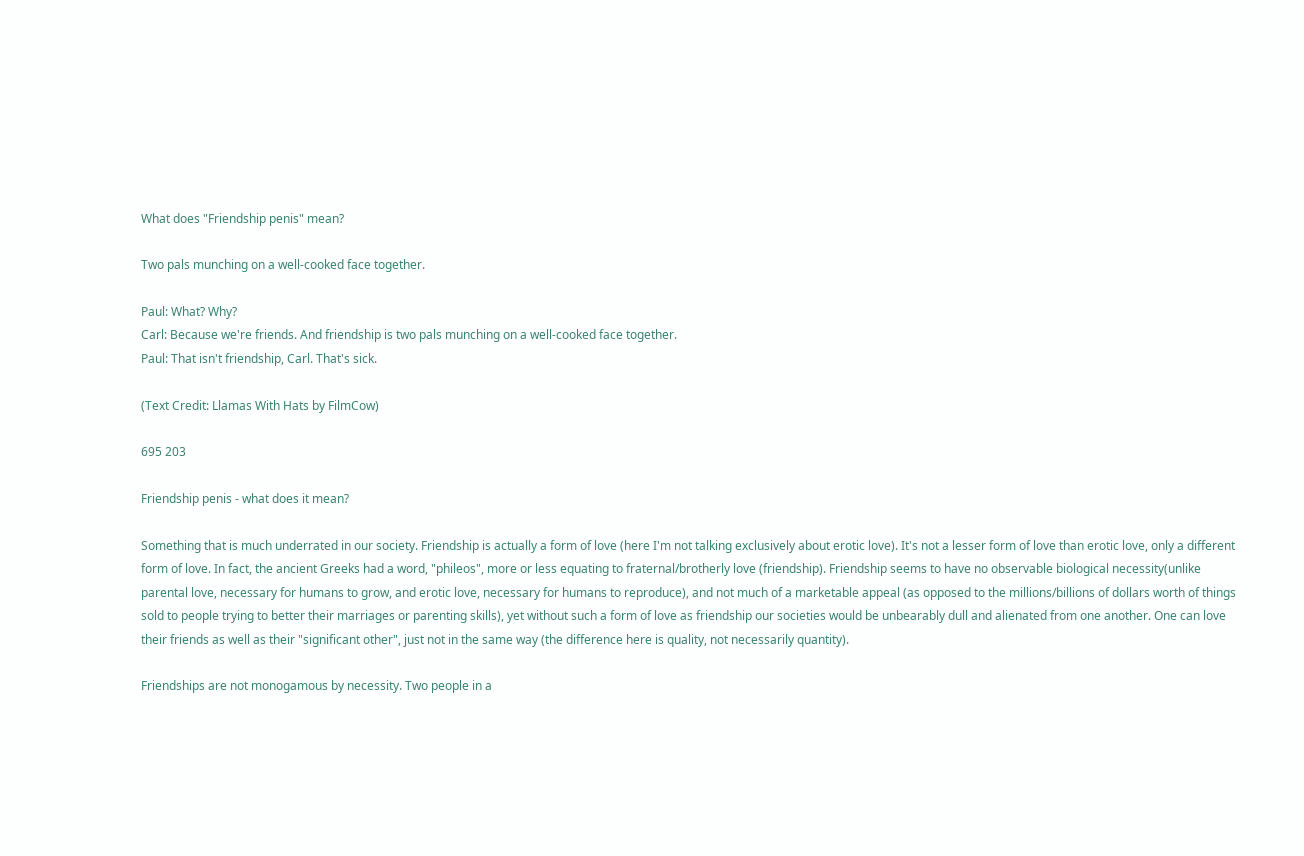What does "Friendship penis" mean?

Two pals munching on a well-cooked face together.

Paul: What? Why?
Carl: Because we're friends. And friendship is two pals munching on a well-cooked face together.
Paul: That isn't friendship, Carl. That's sick.

(Text Credit: Llamas With Hats by FilmCow)

695 203

Friendship penis - what does it mean?

Something that is much underrated in our society. Friendship is actually a form of love (here I'm not talking exclusively about erotic love). It's not a lesser form of love than erotic love, only a different form of love. In fact, the ancient Greeks had a word, "phileos", more or less equating to fraternal/brotherly love (friendship). Friendship seems to have no observable biological necessity(unlike parental love, necessary for humans to grow, and erotic love, necessary for humans to reproduce), and not much of a marketable appeal (as opposed to the millions/billions of dollars worth of things sold to people trying to better their marriages or parenting skills), yet without such a form of love as friendship our societies would be unbearably dull and alienated from one another. One can love their friends as well as their "significant other", just not in the same way (the difference here is quality, not necessarily quantity).

Friendships are not monogamous by necessity. Two people in a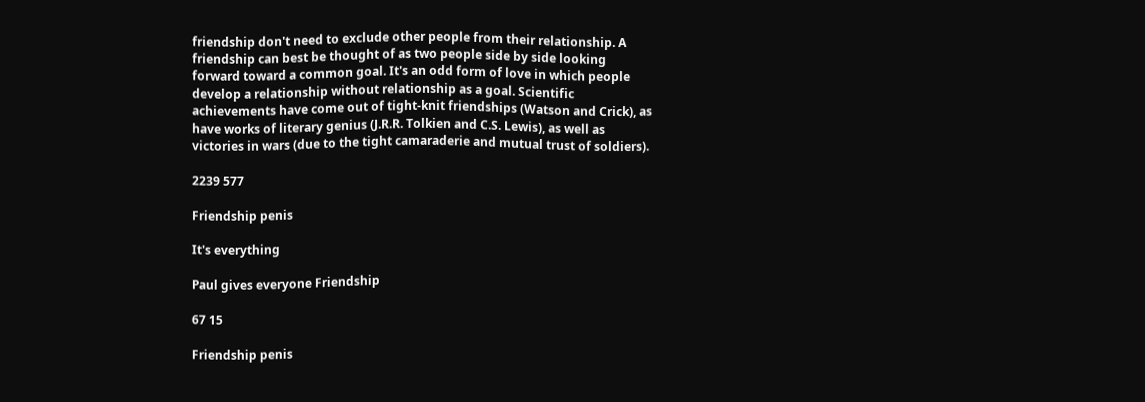friendship don't need to exclude other people from their relationship. A friendship can best be thought of as two people side by side looking forward toward a common goal. It's an odd form of love in which people develop a relationship without relationship as a goal. Scientific achievements have come out of tight-knit friendships (Watson and Crick), as have works of literary genius (J.R.R. Tolkien and C.S. Lewis), as well as victories in wars (due to the tight camaraderie and mutual trust of soldiers).

2239 577

Friendship penis

It's everything

Paul gives everyone Friendship

67 15

Friendship penis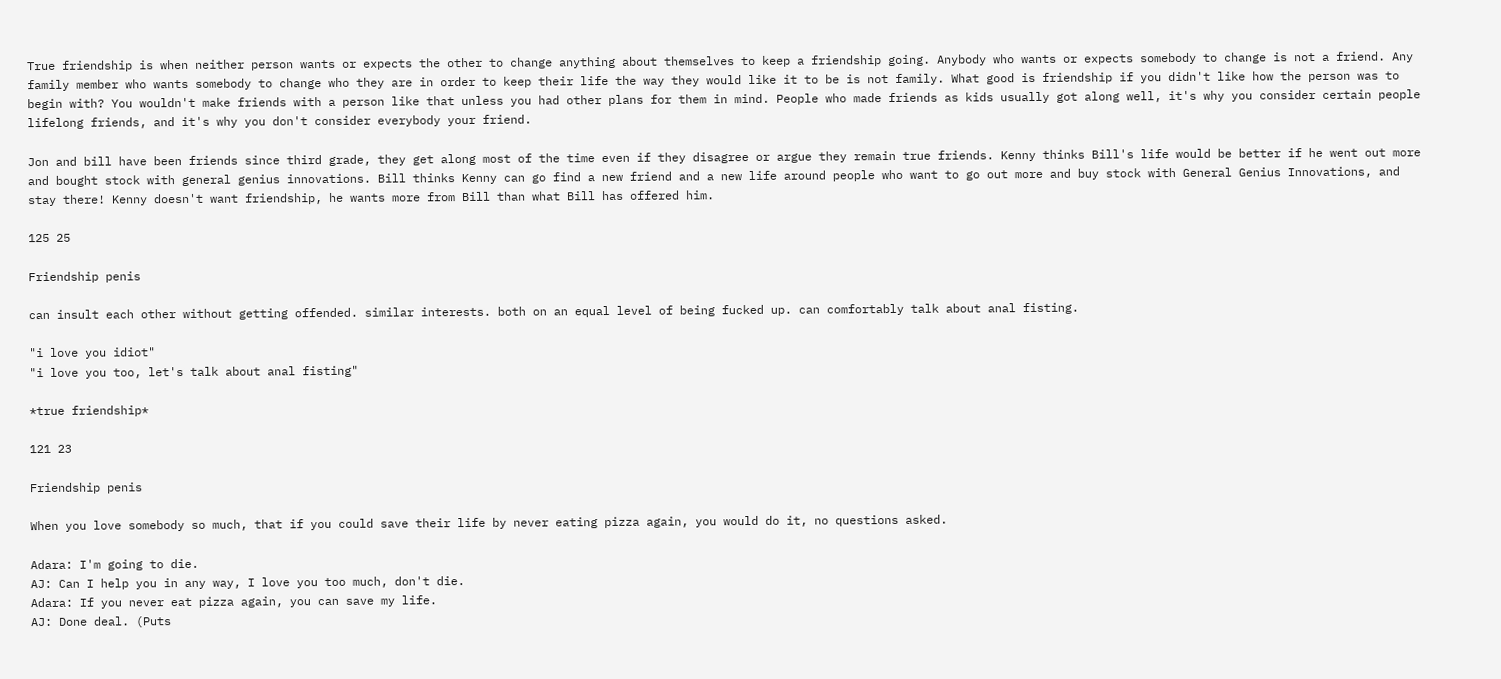True friendship is when neither person wants or expects the other to change anything about themselves to keep a friendship going. Anybody who wants or expects somebody to change is not a friend. Any family member who wants somebody to change who they are in order to keep their life the way they would like it to be is not family. What good is friendship if you didn't like how the person was to begin with? You wouldn't make friends with a person like that unless you had other plans for them in mind. People who made friends as kids usually got along well, it's why you consider certain people lifelong friends, and it's why you don't consider everybody your friend.

Jon and bill have been friends since third grade, they get along most of the time even if they disagree or argue they remain true friends. Kenny thinks Bill's life would be better if he went out more and bought stock with general genius innovations. Bill thinks Kenny can go find a new friend and a new life around people who want to go out more and buy stock with General Genius Innovations, and stay there! Kenny doesn't want friendship, he wants more from Bill than what Bill has offered him.

125 25

Friendship penis

can insult each other without getting offended. similar interests. both on an equal level of being fucked up. can comfortably talk about anal fisting.

"i love you idiot"
"i love you too, let's talk about anal fisting"

*true friendship*

121 23

Friendship penis

When you love somebody so much, that if you could save their life by never eating pizza again, you would do it, no questions asked.

Adara: I'm going to die.
AJ: Can I help you in any way, I love you too much, don't die.
Adara: If you never eat pizza again, you can save my life.
AJ: Done deal. (Puts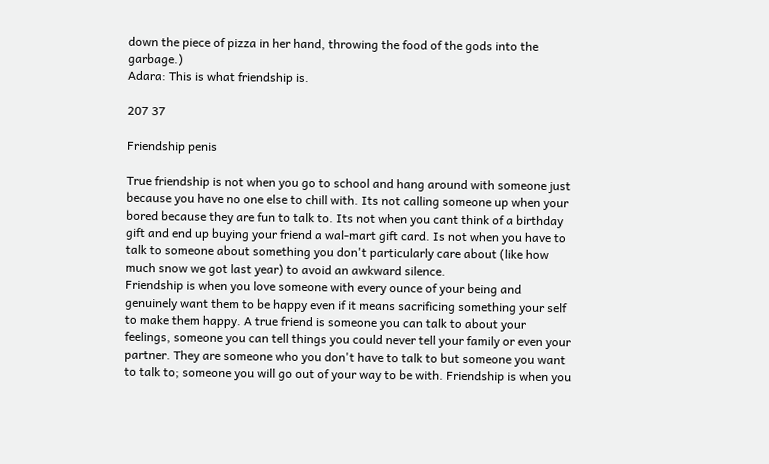down the piece of pizza in her hand, throwing the food of the gods into the garbage.)
Adara: This is what friendship is.

207 37

Friendship penis

True friendship is not when you go to school and hang around with someone just because you have no one else to chill with. Its not calling someone up when your bored because they are fun to talk to. Its not when you cant think of a birthday gift and end up buying your friend a wal-mart gift card. Is not when you have to talk to someone about something you don't particularly care about (like how much snow we got last year) to avoid an awkward silence.
Friendship is when you love someone with every ounce of your being and genuinely want them to be happy even if it means sacrificing something your self to make them happy. A true friend is someone you can talk to about your feelings, someone you can tell things you could never tell your family or even your partner. They are someone who you don't have to talk to but someone you want to talk to; someone you will go out of your way to be with. Friendship is when you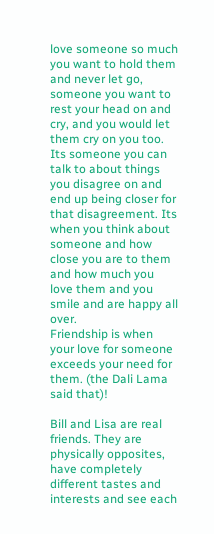love someone so much you want to hold them and never let go, someone you want to rest your head on and cry, and you would let them cry on you too. Its someone you can talk to about things you disagree on and end up being closer for that disagreement. Its when you think about someone and how close you are to them and how much you love them and you smile and are happy all over.
Friendship is when your love for someone exceeds your need for them. (the Dali Lama said that)!

Bill and Lisa are real friends. They are physically opposites, have completely different tastes and interests and see each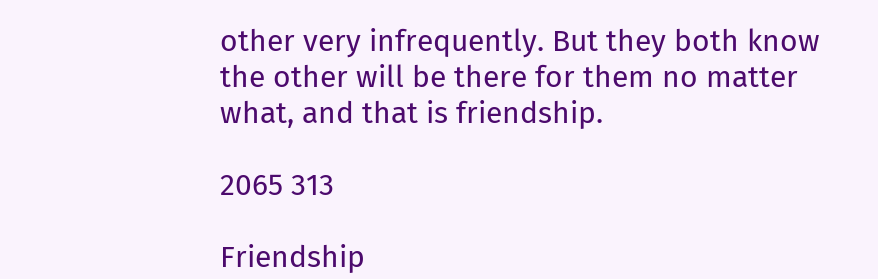other very infrequently. But they both know the other will be there for them no matter what, and that is friendship.

2065 313

Friendship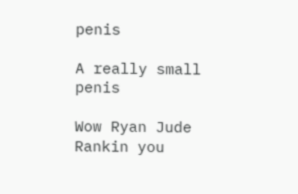penis

A really small penis

Wow Ryan Jude Rankin you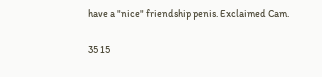have a "nice" friendship penis. Exclaimed Cam.

35 15